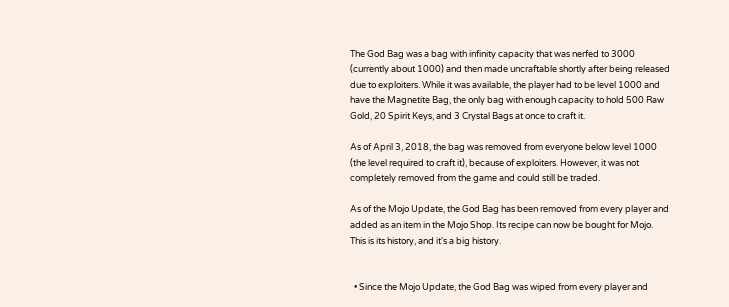The God Bag was a bag with infinity capacity that was nerfed to 3000 (currently about 1000) and then made uncraftable shortly after being released due to exploiters. While it was available, the player had to be level 1000 and have the Magnetite Bag, the only bag with enough capacity to hold 500 Raw Gold, 20 Spirit Keys, and 3 Crystal Bags at once to craft it.

As of April 3, 2018, the bag was removed from everyone below level 1000 (the level required to craft it), because of exploiters. However, it was not completely removed from the game and could still be traded.

As of the Mojo Update, the God Bag has been removed from every player and added as an item in the Mojo Shop. Its recipe can now be bought for Mojo. This is its history, and it's a big history.


  • Since the Mojo Update, the God Bag was wiped from every player and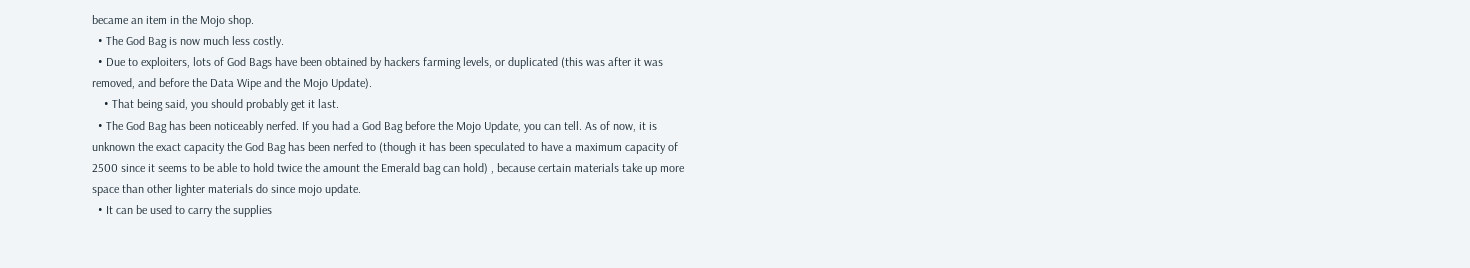became an item in the Mojo shop.
  • The God Bag is now much less costly.
  • Due to exploiters, lots of God Bags have been obtained by hackers farming levels, or duplicated (this was after it was removed, and before the Data Wipe and the Mojo Update).
    • That being said, you should probably get it last.
  • The God Bag has been noticeably nerfed. If you had a God Bag before the Mojo Update, you can tell. As of now, it is unknown the exact capacity the God Bag has been nerfed to (though it has been speculated to have a maximum capacity of 2500 since it seems to be able to hold twice the amount the Emerald bag can hold) , because certain materials take up more space than other lighter materials do since mojo update.
  • It can be used to carry the supplies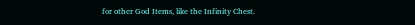for other God Items, like the Infinity Chest.